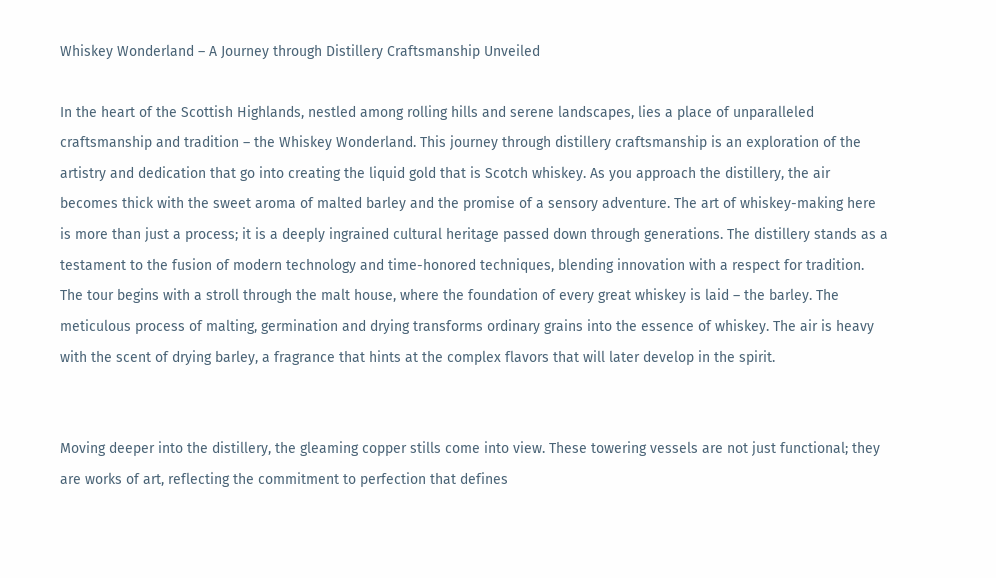Whiskey Wonderland – A Journey through Distillery Craftsmanship Unveiled

In the heart of the Scottish Highlands, nestled among rolling hills and serene landscapes, lies a place of unparalleled craftsmanship and tradition – the Whiskey Wonderland. This journey through distillery craftsmanship is an exploration of the artistry and dedication that go into creating the liquid gold that is Scotch whiskey. As you approach the distillery, the air becomes thick with the sweet aroma of malted barley and the promise of a sensory adventure. The art of whiskey-making here is more than just a process; it is a deeply ingrained cultural heritage passed down through generations. The distillery stands as a testament to the fusion of modern technology and time-honored techniques, blending innovation with a respect for tradition. The tour begins with a stroll through the malt house, where the foundation of every great whiskey is laid – the barley. The meticulous process of malting, germination and drying transforms ordinary grains into the essence of whiskey. The air is heavy with the scent of drying barley, a fragrance that hints at the complex flavors that will later develop in the spirit.


Moving deeper into the distillery, the gleaming copper stills come into view. These towering vessels are not just functional; they are works of art, reflecting the commitment to perfection that defines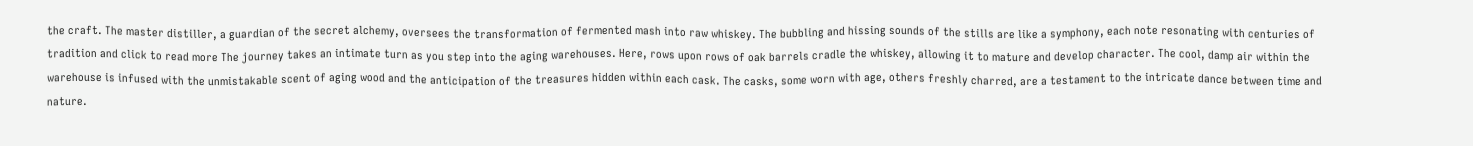the craft. The master distiller, a guardian of the secret alchemy, oversees the transformation of fermented mash into raw whiskey. The bubbling and hissing sounds of the stills are like a symphony, each note resonating with centuries of tradition and click to read more The journey takes an intimate turn as you step into the aging warehouses. Here, rows upon rows of oak barrels cradle the whiskey, allowing it to mature and develop character. The cool, damp air within the warehouse is infused with the unmistakable scent of aging wood and the anticipation of the treasures hidden within each cask. The casks, some worn with age, others freshly charred, are a testament to the intricate dance between time and nature.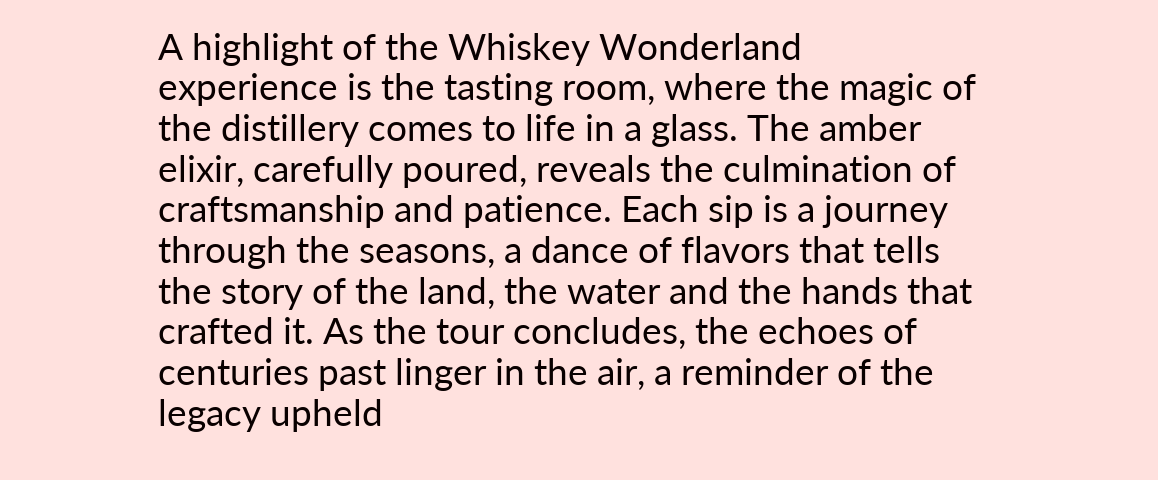A highlight of the Whiskey Wonderland experience is the tasting room, where the magic of the distillery comes to life in a glass. The amber elixir, carefully poured, reveals the culmination of craftsmanship and patience. Each sip is a journey through the seasons, a dance of flavors that tells the story of the land, the water and the hands that crafted it. As the tour concludes, the echoes of centuries past linger in the air, a reminder of the legacy upheld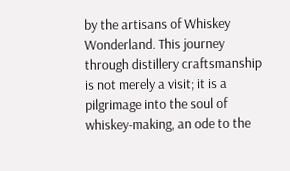by the artisans of Whiskey Wonderland. This journey through distillery craftsmanship is not merely a visit; it is a pilgrimage into the soul of whiskey-making, an ode to the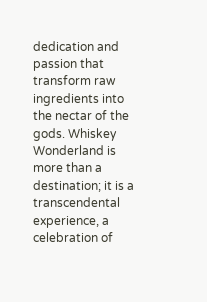dedication and passion that transform raw ingredients into the nectar of the gods. Whiskey Wonderland is more than a destination; it is a transcendental experience, a celebration of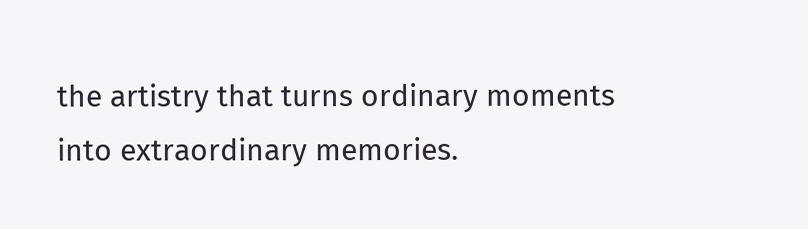the artistry that turns ordinary moments into extraordinary memories.